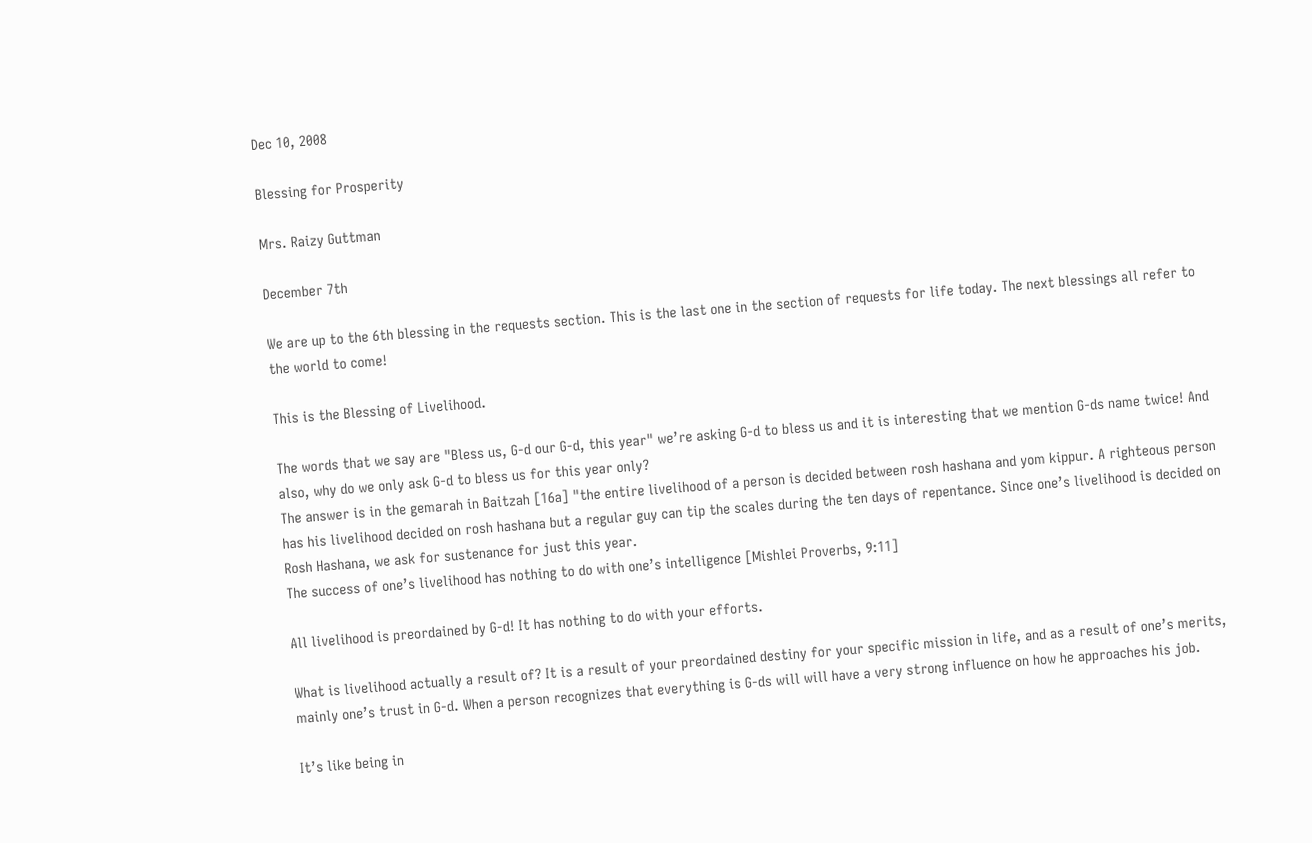Dec 10, 2008

Blessing for Prosperity

Mrs. Raizy Guttman

December 7th

We are up to the 6th blessing in the requests section. This is the last one in the section of requests for life today. The next blessings all refer to the world to come!

This is the Blessing of Livelihood.

The words that we say are "Bless us, G-d our G-d, this year" we’re asking G-d to bless us and it is interesting that we mention G-ds name twice! And also, why do we only ask G-d to bless us for this year only?
The answer is in the gemarah in Baitzah [16a] "the entire livelihood of a person is decided between rosh hashana and yom kippur. A righteous person has his livelihood decided on rosh hashana but a regular guy can tip the scales during the ten days of repentance. Since one’s livelihood is decided on Rosh Hashana, we ask for sustenance for just this year.
The success of one’s livelihood has nothing to do with one’s intelligence [Mishlei Proverbs, 9:11]

All livelihood is preordained by G-d! It has nothing to do with your efforts.

What is livelihood actually a result of? It is a result of your preordained destiny for your specific mission in life, and as a result of one’s merits, mainly one’s trust in G-d. When a person recognizes that everything is G-ds will will have a very strong influence on how he approaches his job.

It’s like being in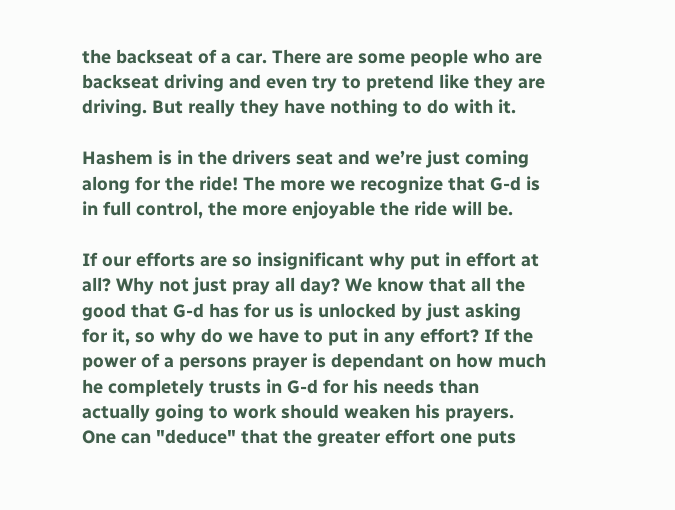the backseat of a car. There are some people who are backseat driving and even try to pretend like they are driving. But really they have nothing to do with it.

Hashem is in the drivers seat and we’re just coming along for the ride! The more we recognize that G-d is in full control, the more enjoyable the ride will be.

If our efforts are so insignificant why put in effort at all? Why not just pray all day? We know that all the good that G-d has for us is unlocked by just asking for it, so why do we have to put in any effort? If the power of a persons prayer is dependant on how much he completely trusts in G-d for his needs than actually going to work should weaken his prayers. One can "deduce" that the greater effort one puts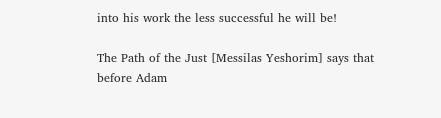into his work the less successful he will be!

The Path of the Just [Messilas Yeshorim] says that before Adam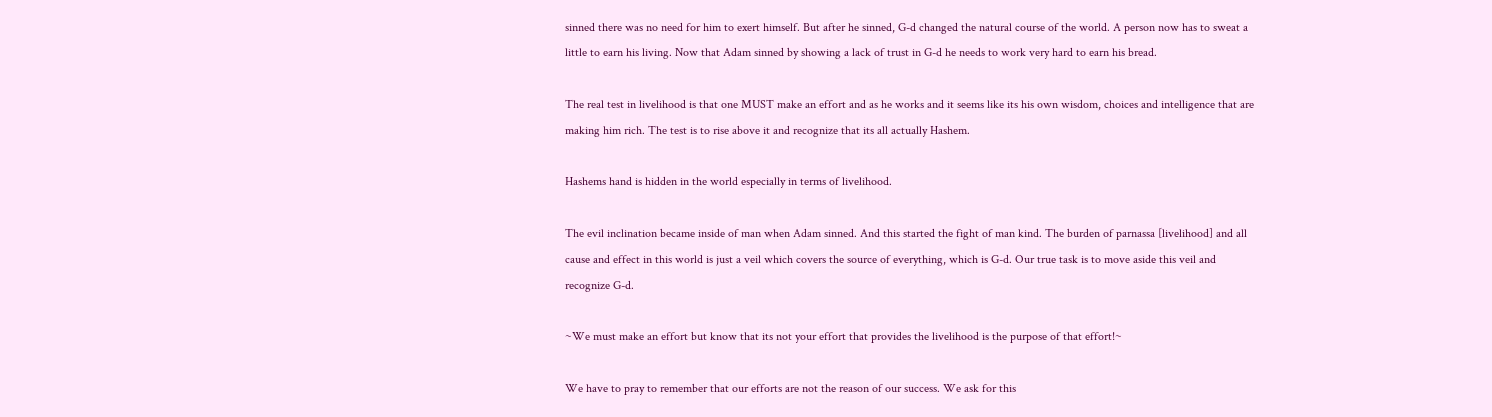sinned there was no need for him to exert himself. But after he sinned, G-d changed the natural course of the world. A person now has to sweat a little to earn his living. Now that Adam sinned by showing a lack of trust in G-d he needs to work very hard to earn his bread.

The real test in livelihood is that one MUST make an effort and as he works and it seems like its his own wisdom, choices and intelligence that are making him rich. The test is to rise above it and recognize that its all actually Hashem.

Hashems hand is hidden in the world especially in terms of livelihood.

The evil inclination became inside of man when Adam sinned. And this started the fight of man kind. The burden of parnassa [livelihood] and all cause and effect in this world is just a veil which covers the source of everything, which is G-d. Our true task is to move aside this veil and recognize G-d.

~We must make an effort but know that its not your effort that provides the livelihood is the purpose of that effort!~

We have to pray to remember that our efforts are not the reason of our success. We ask for this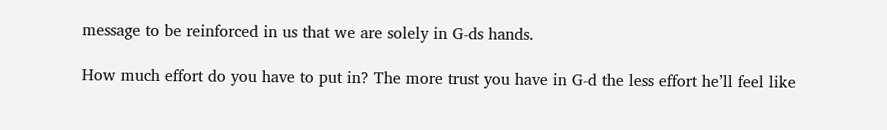message to be reinforced in us that we are solely in G-ds hands.

How much effort do you have to put in? The more trust you have in G-d the less effort he’ll feel like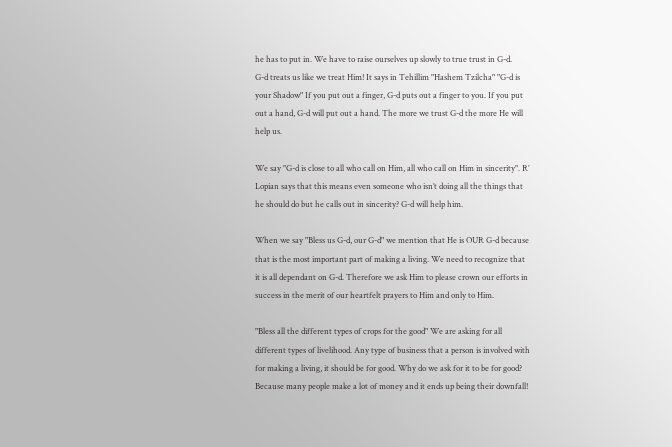he has to put in. We have to raise ourselves up slowly to true trust in G-d.
G-d treats us like we treat Him! It says in Tehillim "Hashem Tzilcha" "G-d is your Shadow" If you put out a finger, G-d puts out a finger to you. If you put out a hand, G-d will put out a hand. The more we trust G-d the more He will help us.

We say "G-d is close to all who call on Him, all who call on Him in sincerity". R’ Lopian says that this means even someone who isn’t doing all the things that he should do but he calls out in sincerity? G-d will help him.

When we say "Bless us G-d, our G-d" we mention that He is OUR G-d because that is the most important part of making a living. We need to recognize that it is all dependant on G-d. Therefore we ask Him to please crown our efforts in success in the merit of our heartfelt prayers to Him and only to Him.

"Bless all the different types of crops for the good" We are asking for all different types of livelihood. Any type of business that a person is involved with for making a living, it should be for good. Why do we ask for it to be for good? Because many people make a lot of money and it ends up being their downfall!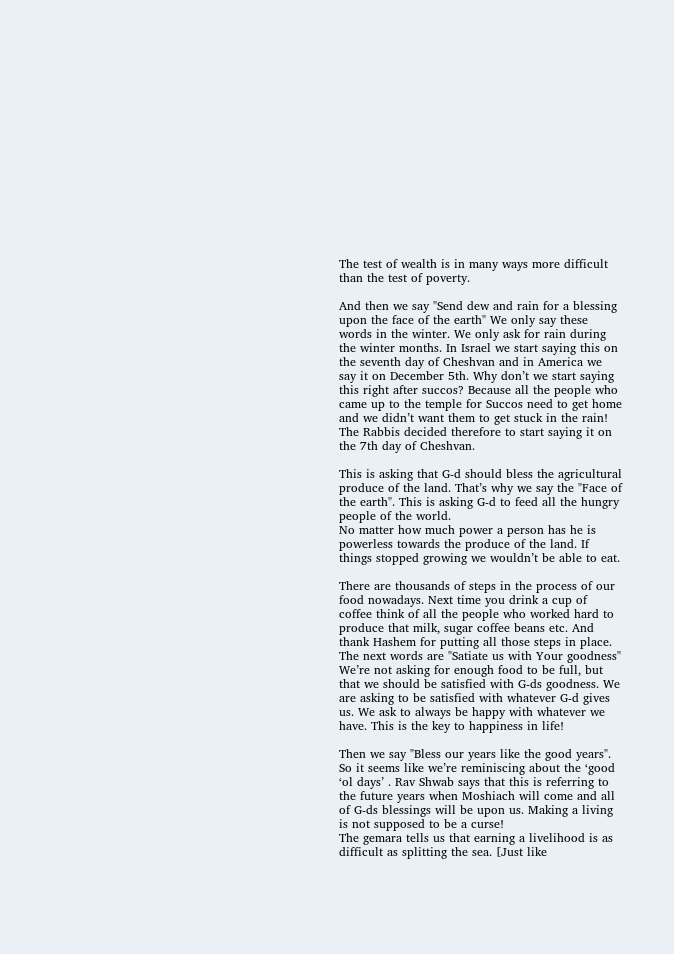The test of wealth is in many ways more difficult than the test of poverty.

And then we say "Send dew and rain for a blessing upon the face of the earth" We only say these words in the winter. We only ask for rain during the winter months. In Israel we start saying this on the seventh day of Cheshvan and in America we say it on December 5th. Why don’t we start saying this right after succos? Because all the people who came up to the temple for Succos need to get home and we didn’t want them to get stuck in the rain! The Rabbis decided therefore to start saying it on the 7th day of Cheshvan.

This is asking that G-d should bless the agricultural produce of the land. That’s why we say the "Face of the earth". This is asking G-d to feed all the hungry people of the world.
No matter how much power a person has he is powerless towards the produce of the land. If things stopped growing we wouldn’t be able to eat.

There are thousands of steps in the process of our food nowadays. Next time you drink a cup of coffee think of all the people who worked hard to produce that milk, sugar coffee beans etc. And thank Hashem for putting all those steps in place.
The next words are "Satiate us with Your goodness" We’re not asking for enough food to be full, but that we should be satisfied with G-ds goodness. We are asking to be satisfied with whatever G-d gives us. We ask to always be happy with whatever we have. This is the key to happiness in life!

Then we say "Bless our years like the good years". So it seems like we’re reminiscing about the ‘good ‘ol days’ . Rav Shwab says that this is referring to the future years when Moshiach will come and all of G-ds blessings will be upon us. Making a living is not supposed to be a curse!
The gemara tells us that earning a livelihood is as difficult as splitting the sea. [Just like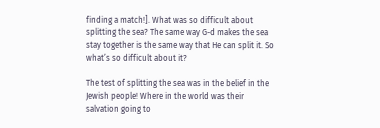finding a match!]. What was so difficult about splitting the sea? The same way G-d makes the sea stay together is the same way that He can split it. So what’s so difficult about it?

The test of splitting the sea was in the belief in the Jewish people! Where in the world was their salvation going to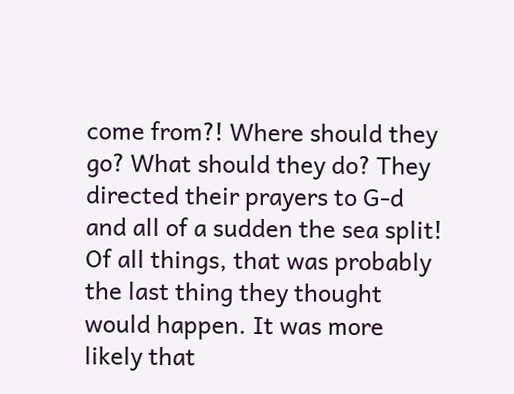come from?! Where should they go? What should they do? They directed their prayers to G-d and all of a sudden the sea split! Of all things, that was probably the last thing they thought would happen. It was more likely that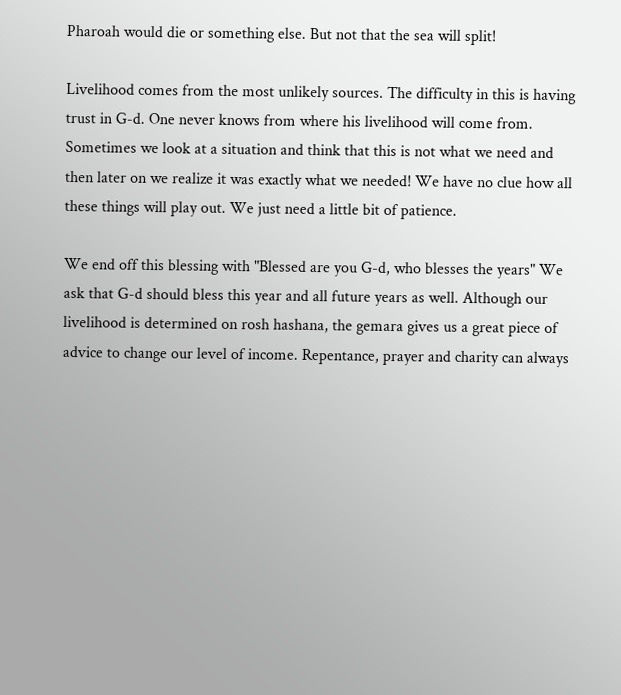Pharoah would die or something else. But not that the sea will split!

Livelihood comes from the most unlikely sources. The difficulty in this is having trust in G-d. One never knows from where his livelihood will come from.
Sometimes we look at a situation and think that this is not what we need and then later on we realize it was exactly what we needed! We have no clue how all these things will play out. We just need a little bit of patience.

We end off this blessing with "Blessed are you G-d, who blesses the years" We ask that G-d should bless this year and all future years as well. Although our livelihood is determined on rosh hashana, the gemara gives us a great piece of advice to change our level of income. Repentance, prayer and charity can always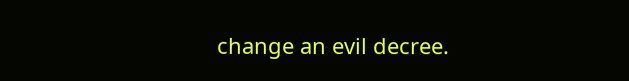change an evil decree.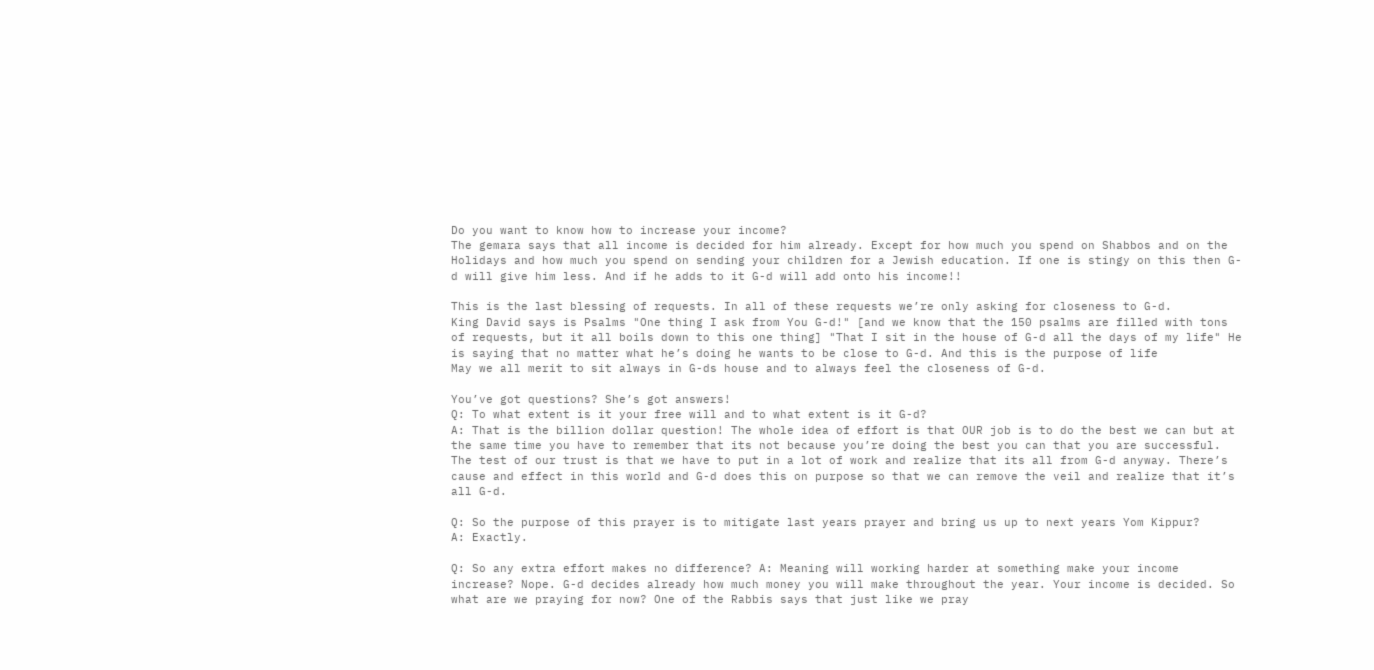Do you want to know how to increase your income?
The gemara says that all income is decided for him already. Except for how much you spend on Shabbos and on the Holidays and how much you spend on sending your children for a Jewish education. If one is stingy on this then G-d will give him less. And if he adds to it G-d will add onto his income!!

This is the last blessing of requests. In all of these requests we’re only asking for closeness to G-d.
King David says is Psalms "One thing I ask from You G-d!" [and we know that the 150 psalms are filled with tons of requests, but it all boils down to this one thing] "That I sit in the house of G-d all the days of my life" He is saying that no matter what he’s doing he wants to be close to G-d. And this is the purpose of life
May we all merit to sit always in G-ds house and to always feel the closeness of G-d.

You’ve got questions? She’s got answers!
Q: To what extent is it your free will and to what extent is it G-d?
A: That is the billion dollar question! The whole idea of effort is that OUR job is to do the best we can but at the same time you have to remember that its not because you’re doing the best you can that you are successful. The test of our trust is that we have to put in a lot of work and realize that its all from G-d anyway. There’s cause and effect in this world and G-d does this on purpose so that we can remove the veil and realize that it’s all G-d.

Q: So the purpose of this prayer is to mitigate last years prayer and bring us up to next years Yom Kippur?
A: Exactly.

Q: So any extra effort makes no difference? A: Meaning will working harder at something make your income increase? Nope. G-d decides already how much money you will make throughout the year. Your income is decided. So what are we praying for now? One of the Rabbis says that just like we pray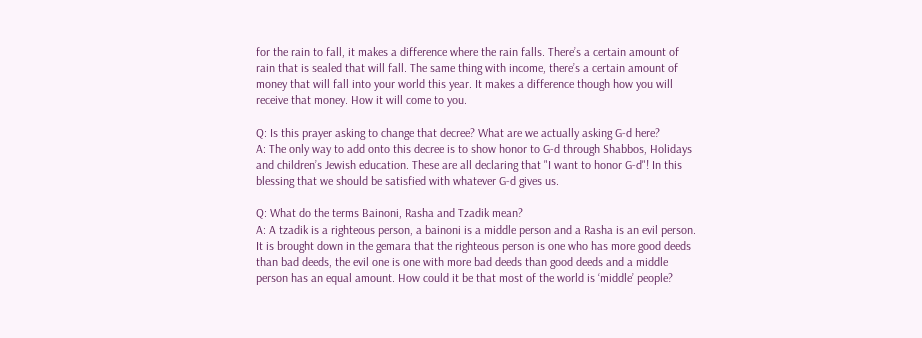for the rain to fall, it makes a difference where the rain falls. There’s a certain amount of rain that is sealed that will fall. The same thing with income, there’s a certain amount of money that will fall into your world this year. It makes a difference though how you will receive that money. How it will come to you.

Q: Is this prayer asking to change that decree? What are we actually asking G-d here?
A: The only way to add onto this decree is to show honor to G-d through Shabbos, Holidays and children’s Jewish education. These are all declaring that "I want to honor G-d"! In this blessing that we should be satisfied with whatever G-d gives us.

Q: What do the terms Bainoni, Rasha and Tzadik mean?
A: A tzadik is a righteous person, a bainoni is a middle person and a Rasha is an evil person. It is brought down in the gemara that the righteous person is one who has more good deeds than bad deeds, the evil one is one with more bad deeds than good deeds and a middle person has an equal amount. How could it be that most of the world is ‘middle’ people?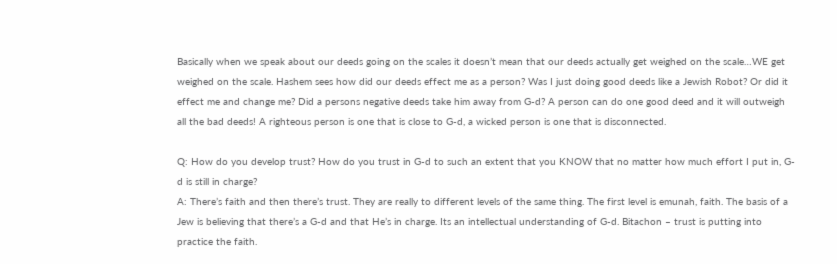Basically when we speak about our deeds going on the scales it doesn’t mean that our deeds actually get weighed on the scale…WE get weighed on the scale. Hashem sees how did our deeds effect me as a person? Was I just doing good deeds like a Jewish Robot? Or did it effect me and change me? Did a persons negative deeds take him away from G-d? A person can do one good deed and it will outweigh all the bad deeds! A righteous person is one that is close to G-d, a wicked person is one that is disconnected.

Q: How do you develop trust? How do you trust in G-d to such an extent that you KNOW that no matter how much effort I put in, G-d is still in charge?
A: There’s faith and then there’s trust. They are really to different levels of the same thing. The first level is emunah, faith. The basis of a Jew is believing that there’s a G-d and that He’s in charge. Its an intellectual understanding of G-d. Bitachon – trust is putting into practice the faith.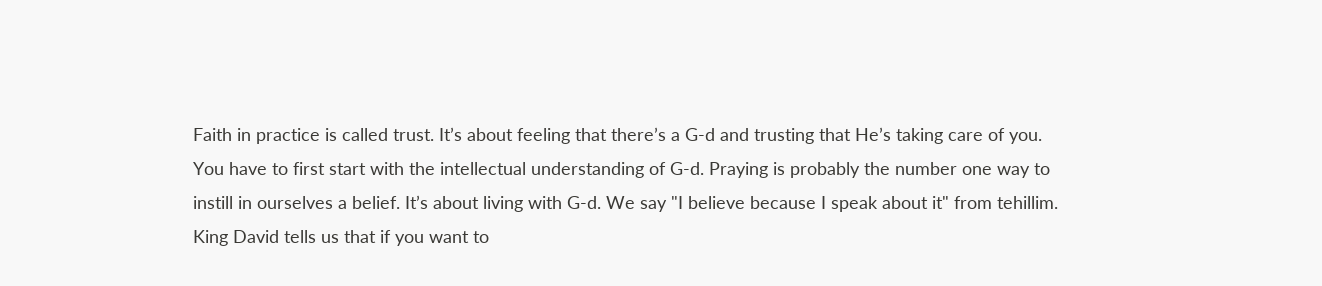Faith in practice is called trust. It’s about feeling that there’s a G-d and trusting that He’s taking care of you. You have to first start with the intellectual understanding of G-d. Praying is probably the number one way to instill in ourselves a belief. It’s about living with G-d. We say "I believe because I speak about it" from tehillim. King David tells us that if you want to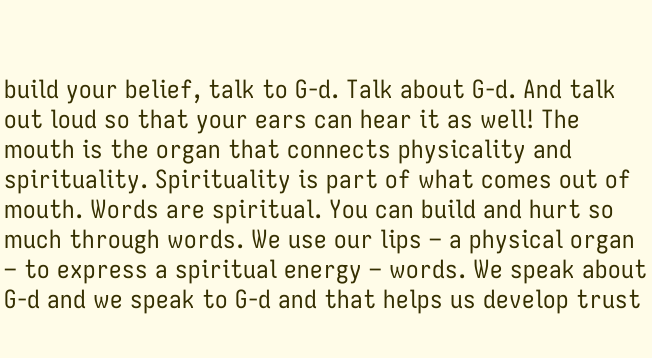build your belief, talk to G-d. Talk about G-d. And talk out loud so that your ears can hear it as well! The mouth is the organ that connects physicality and spirituality. Spirituality is part of what comes out of mouth. Words are spiritual. You can build and hurt so much through words. We use our lips – a physical organ – to express a spiritual energy – words. We speak about G-d and we speak to G-d and that helps us develop trust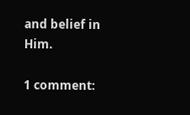and belief in Him.

1 comment: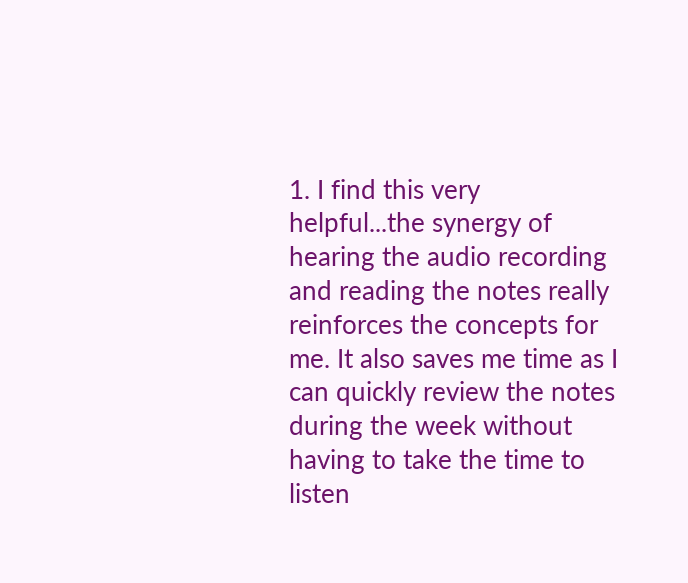1. I find this very helpful...the synergy of hearing the audio recording and reading the notes really reinforces the concepts for me. It also saves me time as I can quickly review the notes during the week without having to take the time to listen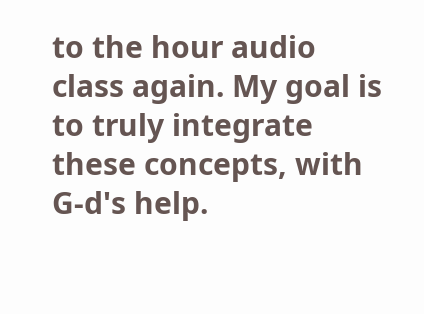to the hour audio class again. My goal is to truly integrate these concepts, with G-d's help.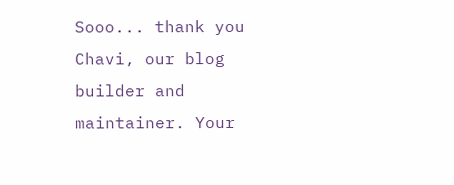Sooo... thank you Chavi, our blog builder and maintainer. Your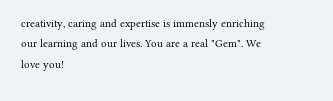creativity, caring and expertise is immensly enriching our learning and our lives. You are a real "Gem". We love you!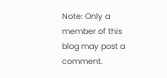Note: Only a member of this blog may post a comment.